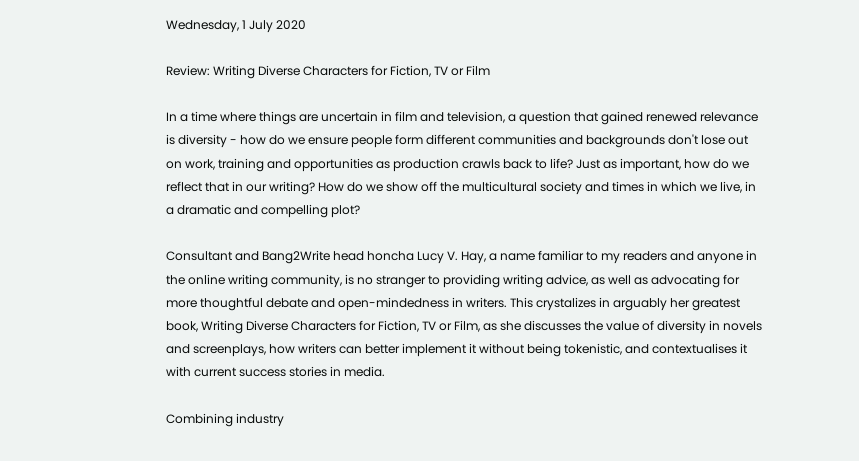Wednesday, 1 July 2020

Review: Writing Diverse Characters for Fiction, TV or Film

In a time where things are uncertain in film and television, a question that gained renewed relevance is diversity - how do we ensure people form different communities and backgrounds don't lose out on work, training and opportunities as production crawls back to life? Just as important, how do we reflect that in our writing? How do we show off the multicultural society and times in which we live, in a dramatic and compelling plot?

Consultant and Bang2Write head honcha Lucy V. Hay, a name familiar to my readers and anyone in the online writing community, is no stranger to providing writing advice, as well as advocating for more thoughtful debate and open-mindedness in writers. This crystalizes in arguably her greatest book, Writing Diverse Characters for Fiction, TV or Film, as she discusses the value of diversity in novels and screenplays, how writers can better implement it without being tokenistic, and contextualises it with current success stories in media.

Combining industry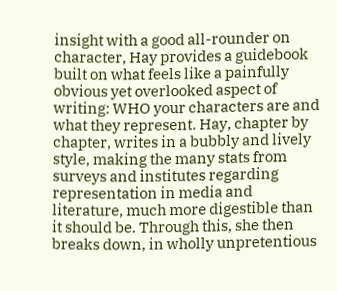insight with a good all-rounder on character, Hay provides a guidebook built on what feels like a painfully obvious yet overlooked aspect of writing: WHO your characters are and what they represent. Hay, chapter by chapter, writes in a bubbly and lively style, making the many stats from surveys and institutes regarding representation in media and literature, much more digestible than it should be. Through this, she then breaks down, in wholly unpretentious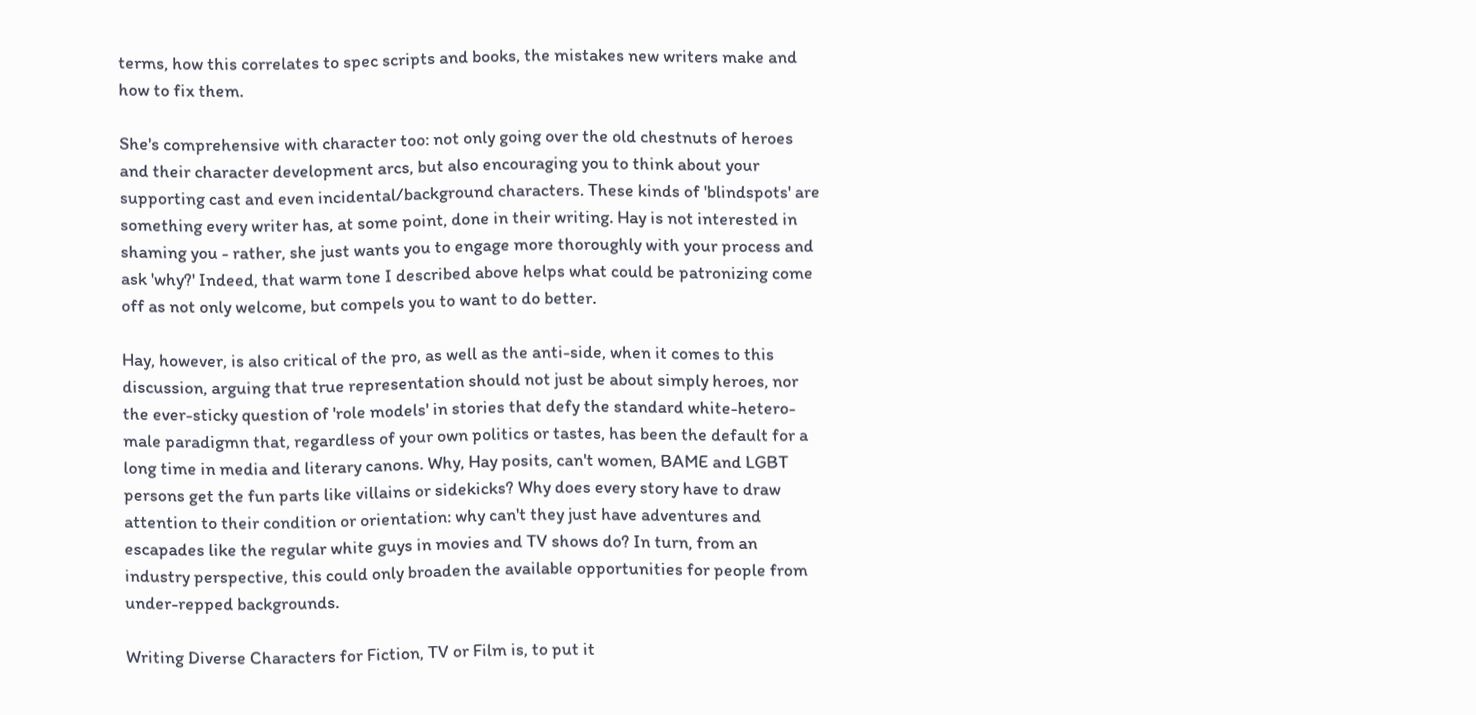terms, how this correlates to spec scripts and books, the mistakes new writers make and how to fix them.

She's comprehensive with character too: not only going over the old chestnuts of heroes and their character development arcs, but also encouraging you to think about your supporting cast and even incidental/background characters. These kinds of 'blindspots' are something every writer has, at some point, done in their writing. Hay is not interested in shaming you - rather, she just wants you to engage more thoroughly with your process and ask 'why?' Indeed, that warm tone I described above helps what could be patronizing come off as not only welcome, but compels you to want to do better.

Hay, however, is also critical of the pro, as well as the anti-side, when it comes to this discussion, arguing that true representation should not just be about simply heroes, nor the ever-sticky question of 'role models' in stories that defy the standard white-hetero-male paradigmn that, regardless of your own politics or tastes, has been the default for a long time in media and literary canons. Why, Hay posits, can't women, BAME and LGBT persons get the fun parts like villains or sidekicks? Why does every story have to draw attention to their condition or orientation: why can't they just have adventures and escapades like the regular white guys in movies and TV shows do? In turn, from an industry perspective, this could only broaden the available opportunities for people from under-repped backgrounds.

Writing Diverse Characters for Fiction, TV or Film is, to put it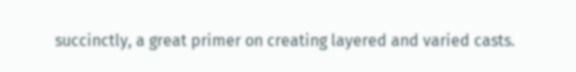succinctly, a great primer on creating layered and varied casts.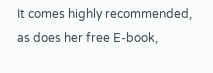It comes highly recommended, as does her free E-book,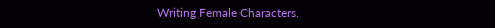Writing Female Characters.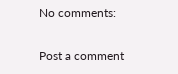No comments:

Post a comment